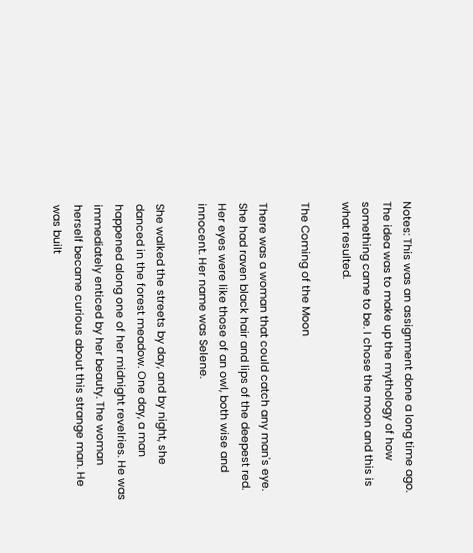Notes: This was an assignment done a long time ago. The idea was to make up the mythology of how something came to be. I chose the moon and this is what resulted.

The Coming of the Moon

There was a woman that could catch any man's eye. She had raven black hair and lips of the deepest red. Her eyes were like those of an owl, both wise and innocent. Her name was Selene.

She walked the streets by day, and by night, she danced in the forest meadow. One day, a man happened along one of her midnight revelries. He was immediately enticed by her beauty. The woman herself became curious about this strange man. He was built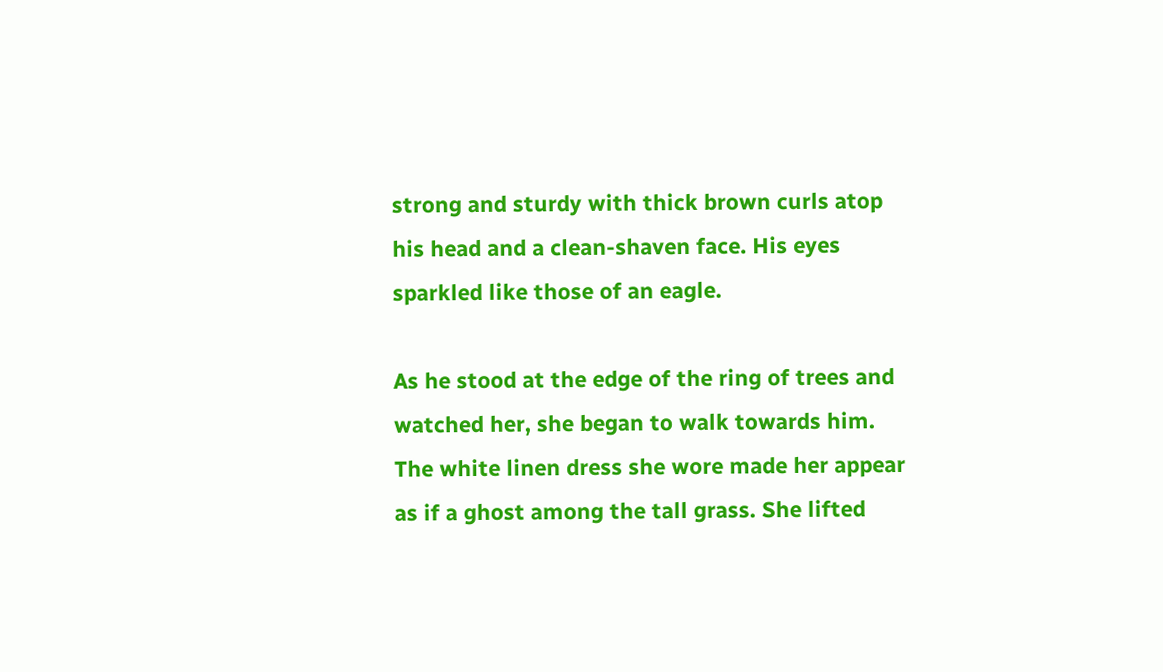strong and sturdy with thick brown curls atop his head and a clean-shaven face. His eyes sparkled like those of an eagle.

As he stood at the edge of the ring of trees and watched her, she began to walk towards him. The white linen dress she wore made her appear as if a ghost among the tall grass. She lifted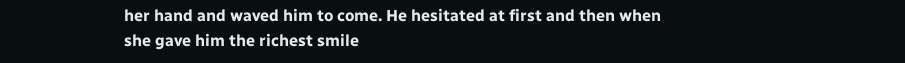her hand and waved him to come. He hesitated at first and then when she gave him the richest smile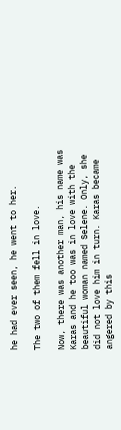he had ever seen, he went to her.

The two of them fell in love.

Now, there was another man, his name was Karas and he too was in love with the beautiful woman named Selene. Only, she did not love him in turn. Karas became angered by this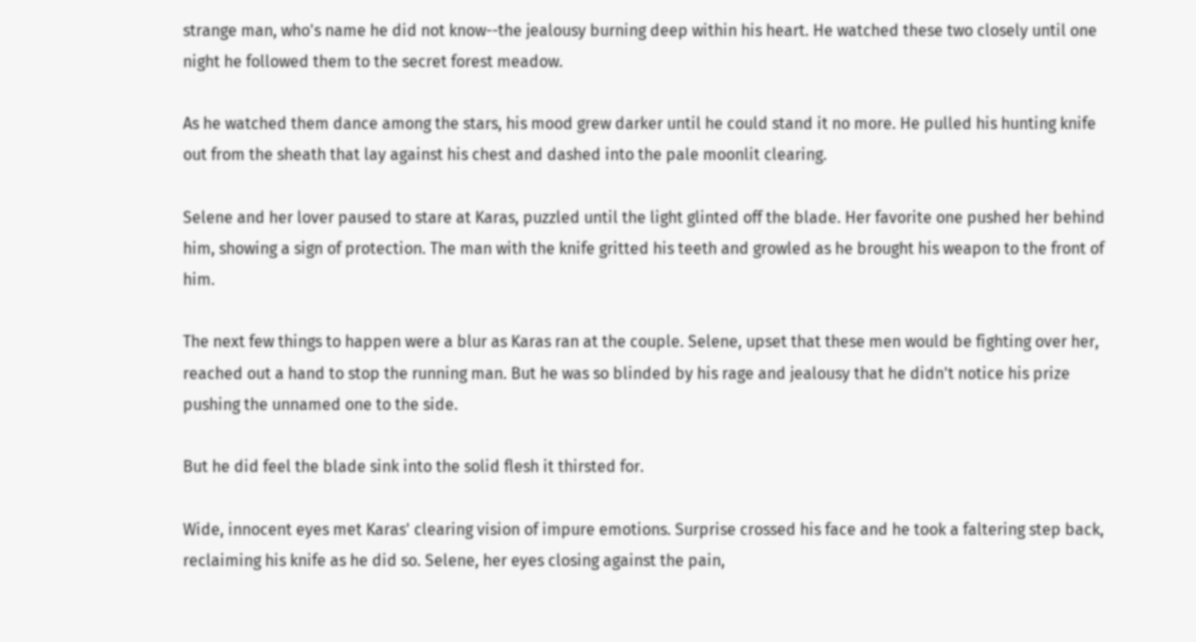strange man, who's name he did not know--the jealousy burning deep within his heart. He watched these two closely until one night he followed them to the secret forest meadow.

As he watched them dance among the stars, his mood grew darker until he could stand it no more. He pulled his hunting knife out from the sheath that lay against his chest and dashed into the pale moonlit clearing.

Selene and her lover paused to stare at Karas, puzzled until the light glinted off the blade. Her favorite one pushed her behind him, showing a sign of protection. The man with the knife gritted his teeth and growled as he brought his weapon to the front of him.

The next few things to happen were a blur as Karas ran at the couple. Selene, upset that these men would be fighting over her, reached out a hand to stop the running man. But he was so blinded by his rage and jealousy that he didn't notice his prize pushing the unnamed one to the side.

But he did feel the blade sink into the solid flesh it thirsted for.

Wide, innocent eyes met Karas' clearing vision of impure emotions. Surprise crossed his face and he took a faltering step back, reclaiming his knife as he did so. Selene, her eyes closing against the pain,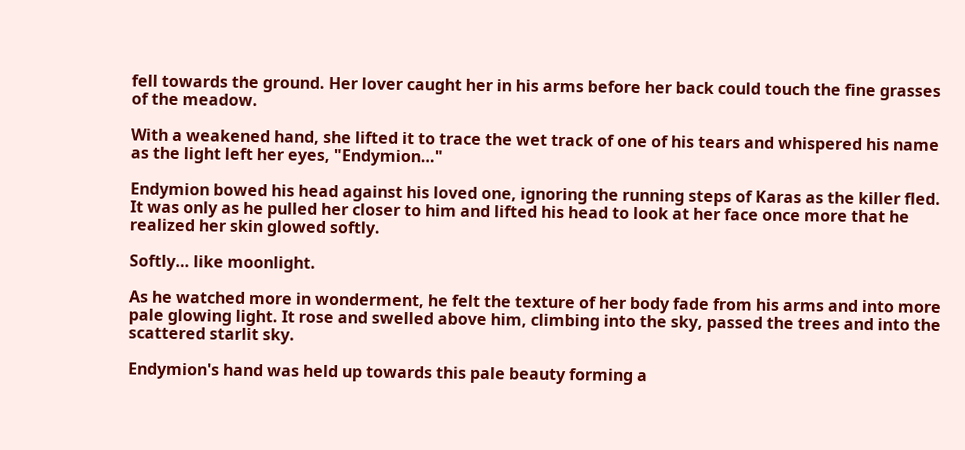fell towards the ground. Her lover caught her in his arms before her back could touch the fine grasses of the meadow.

With a weakened hand, she lifted it to trace the wet track of one of his tears and whispered his name as the light left her eyes, "Endymion…"

Endymion bowed his head against his loved one, ignoring the running steps of Karas as the killer fled. It was only as he pulled her closer to him and lifted his head to look at her face once more that he realized her skin glowed softly.

Softly… like moonlight.

As he watched more in wonderment, he felt the texture of her body fade from his arms and into more pale glowing light. It rose and swelled above him, climbing into the sky, passed the trees and into the scattered starlit sky.

Endymion's hand was held up towards this pale beauty forming a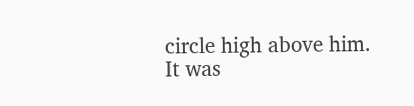circle high above him. It was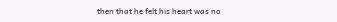then that he felt his heart was no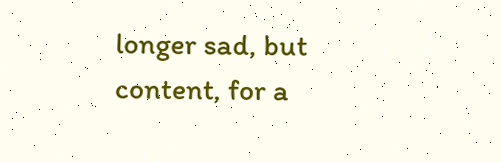longer sad, but content, for a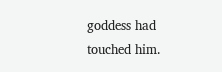goddess had touched him.